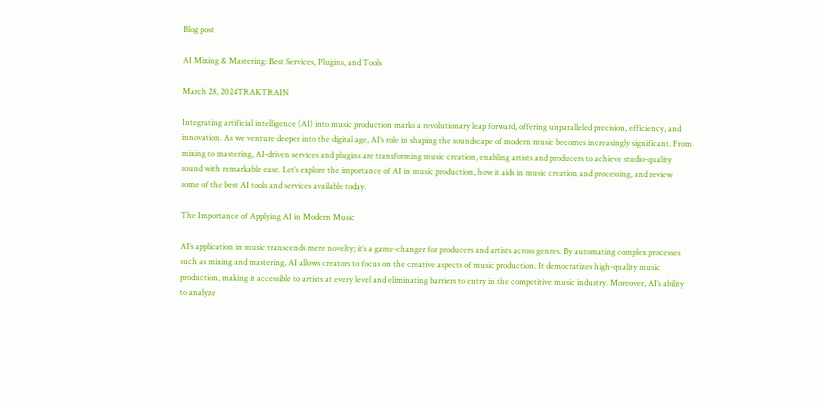Blog post

AI Mixing & Mastering: Best Services, Plugins, and Tools

March 28, 2024TRAKTRAIN

Integrating artificial intelligence (AI) into music production marks a revolutionary leap forward, offering unparalleled precision, efficiency, and innovation. As we venture deeper into the digital age, AI’s role in shaping the soundscape of modern music becomes increasingly significant. From mixing to mastering, AI-driven services and plugins are transforming music creation, enabling artists and producers to achieve studio-quality sound with remarkable ease. Let’s explore the importance of AI in music production, how it aids in music creation and processing, and review some of the best AI tools and services available today.

The Importance of Applying AI in Modern Music

AI’s application in music transcends mere novelty; it’s a game-changer for producers and artists across genres. By automating complex processes such as mixing and mastering, AI allows creators to focus on the creative aspects of music production. It democratizes high-quality music production, making it accessible to artists at every level and eliminating barriers to entry in the competitive music industry. Moreover, AI’s ability to analyze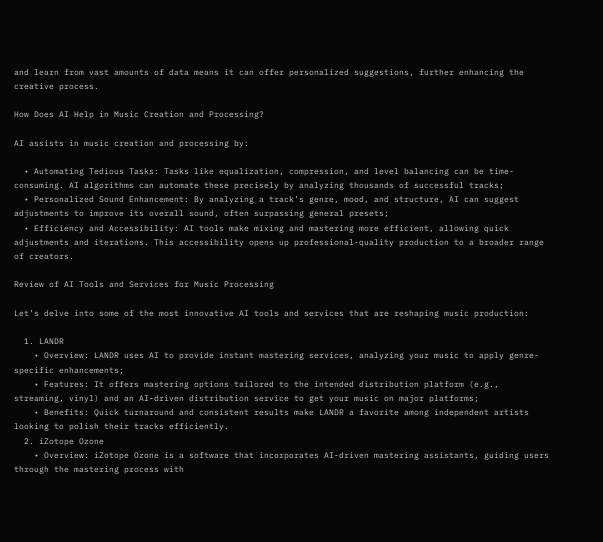and learn from vast amounts of data means it can offer personalized suggestions, further enhancing the creative process.

How Does AI Help in Music Creation and Processing?

AI assists in music creation and processing by:

  • Automating Tedious Tasks: Tasks like equalization, compression, and level balancing can be time-consuming. AI algorithms can automate these precisely by analyzing thousands of successful tracks;
  • Personalized Sound Enhancement: By analyzing a track’s genre, mood, and structure, AI can suggest adjustments to improve its overall sound, often surpassing general presets;
  • Efficiency and Accessibility: AI tools make mixing and mastering more efficient, allowing quick adjustments and iterations. This accessibility opens up professional-quality production to a broader range of creators.

Review of AI Tools and Services for Music Processing

Let’s delve into some of the most innovative AI tools and services that are reshaping music production:

  1. LANDR
    • Overview: LANDR uses AI to provide instant mastering services, analyzing your music to apply genre-specific enhancements;
    • Features: It offers mastering options tailored to the intended distribution platform (e.g., streaming, vinyl) and an AI-driven distribution service to get your music on major platforms;
    • Benefits: Quick turnaround and consistent results make LANDR a favorite among independent artists looking to polish their tracks efficiently.
  2. iZotope Ozone
    • Overview: iZotope Ozone is a software that incorporates AI-driven mastering assistants, guiding users through the mastering process with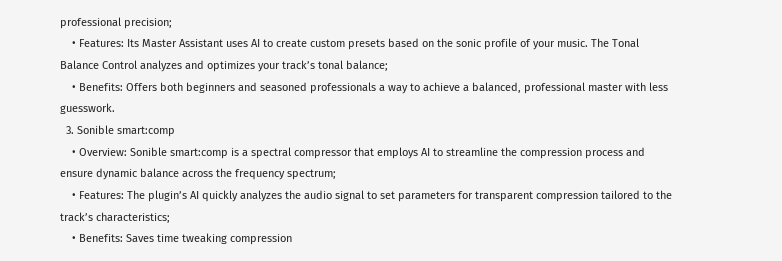professional precision;
    • Features: Its Master Assistant uses AI to create custom presets based on the sonic profile of your music. The Tonal Balance Control analyzes and optimizes your track’s tonal balance;
    • Benefits: Offers both beginners and seasoned professionals a way to achieve a balanced, professional master with less guesswork.
  3. Sonible smart:comp
    • Overview: Sonible smart:comp is a spectral compressor that employs AI to streamline the compression process and ensure dynamic balance across the frequency spectrum;
    • Features: The plugin’s AI quickly analyzes the audio signal to set parameters for transparent compression tailored to the track’s characteristics;
    • Benefits: Saves time tweaking compression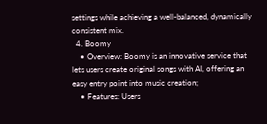settings while achieving a well-balanced, dynamically consistent mix.
  4. Boomy
    • Overview: Boomy is an innovative service that lets users create original songs with AI, offering an easy entry point into music creation;
    • Features: Users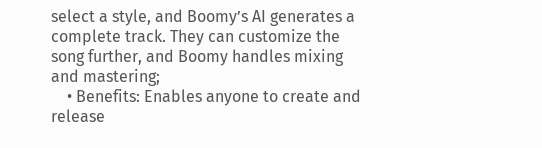select a style, and Boomy’s AI generates a complete track. They can customize the song further, and Boomy handles mixing and mastering;
    • Benefits: Enables anyone to create and release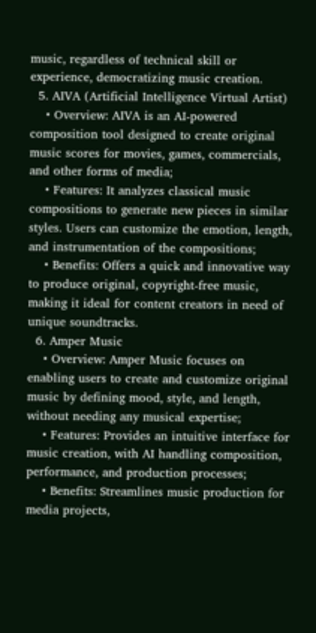music, regardless of technical skill or experience, democratizing music creation.
  5. AIVA (Artificial Intelligence Virtual Artist)
    • Overview: AIVA is an AI-powered composition tool designed to create original music scores for movies, games, commercials, and other forms of media;
    • Features: It analyzes classical music compositions to generate new pieces in similar styles. Users can customize the emotion, length, and instrumentation of the compositions;
    • Benefits: Offers a quick and innovative way to produce original, copyright-free music, making it ideal for content creators in need of unique soundtracks.
  6. Amper Music
    • Overview: Amper Music focuses on enabling users to create and customize original music by defining mood, style, and length, without needing any musical expertise;
    • Features: Provides an intuitive interface for music creation, with AI handling composition, performance, and production processes;
    • Benefits: Streamlines music production for media projects,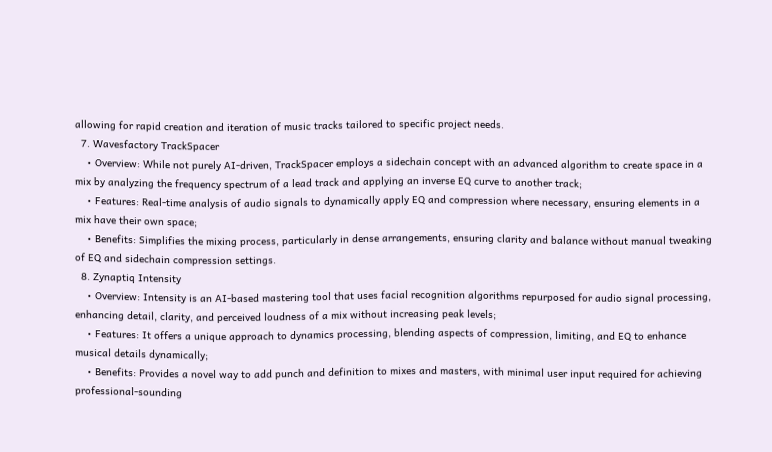allowing for rapid creation and iteration of music tracks tailored to specific project needs.
  7. Wavesfactory TrackSpacer
    • Overview: While not purely AI-driven, TrackSpacer employs a sidechain concept with an advanced algorithm to create space in a mix by analyzing the frequency spectrum of a lead track and applying an inverse EQ curve to another track;
    • Features: Real-time analysis of audio signals to dynamically apply EQ and compression where necessary, ensuring elements in a mix have their own space;
    • Benefits: Simplifies the mixing process, particularly in dense arrangements, ensuring clarity and balance without manual tweaking of EQ and sidechain compression settings.
  8. Zynaptiq Intensity
    • Overview: Intensity is an AI-based mastering tool that uses facial recognition algorithms repurposed for audio signal processing, enhancing detail, clarity, and perceived loudness of a mix without increasing peak levels;
    • Features: It offers a unique approach to dynamics processing, blending aspects of compression, limiting, and EQ to enhance musical details dynamically;
    • Benefits: Provides a novel way to add punch and definition to mixes and masters, with minimal user input required for achieving professional-sounding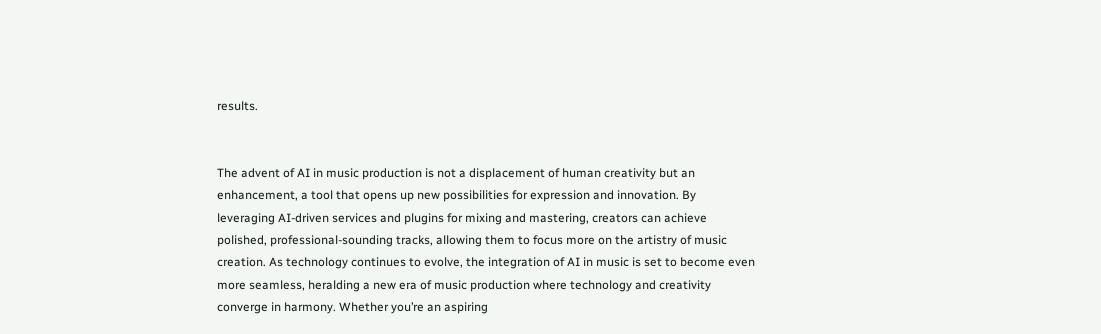results.


The advent of AI in music production is not a displacement of human creativity but an enhancement, a tool that opens up new possibilities for expression and innovation. By leveraging AI-driven services and plugins for mixing and mastering, creators can achieve polished, professional-sounding tracks, allowing them to focus more on the artistry of music creation. As technology continues to evolve, the integration of AI in music is set to become even more seamless, heralding a new era of music production where technology and creativity converge in harmony. Whether you’re an aspiring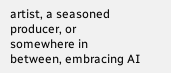artist, a seasoned producer, or somewhere in between, embracing AI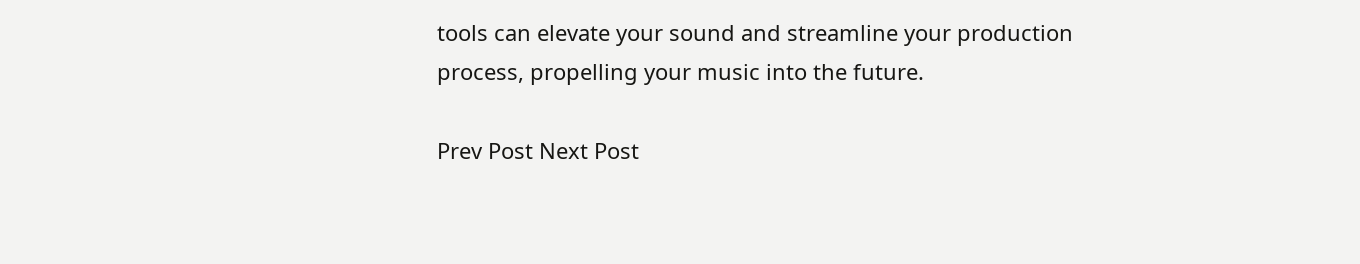tools can elevate your sound and streamline your production process, propelling your music into the future.

Prev Post Next Post